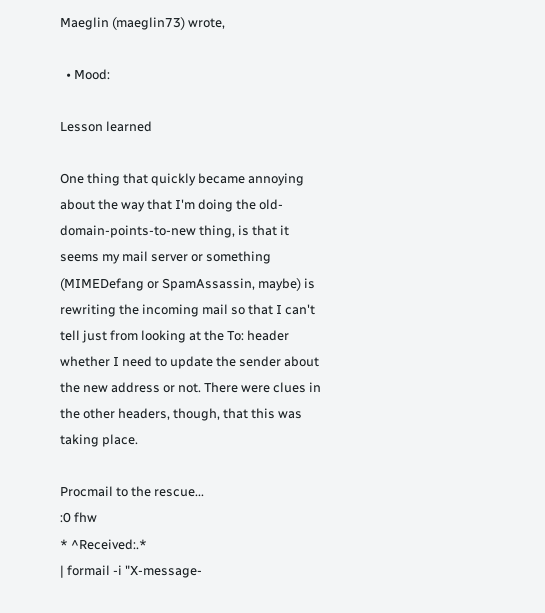Maeglin (maeglin73) wrote,

  • Mood:

Lesson learned

One thing that quickly became annoying about the way that I'm doing the old-domain-points-to-new thing, is that it seems my mail server or something (MIMEDefang or SpamAssassin, maybe) is rewriting the incoming mail so that I can't tell just from looking at the To: header whether I need to update the sender about the new address or not. There were clues in the other headers, though, that this was taking place.

Procmail to the rescue...
:0 fhw
* ^Received:.*
| formail -i "X-message-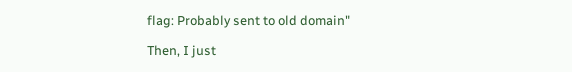flag: Probably sent to old domain"

Then, I just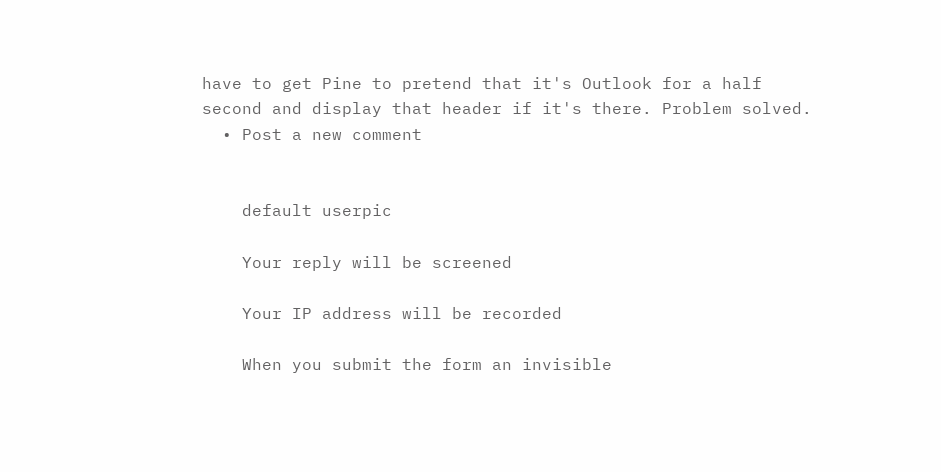have to get Pine to pretend that it's Outlook for a half second and display that header if it's there. Problem solved.
  • Post a new comment


    default userpic

    Your reply will be screened

    Your IP address will be recorded

    When you submit the form an invisible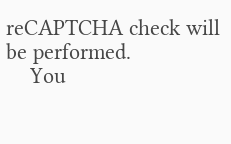reCAPTCHA check will be performed.
    You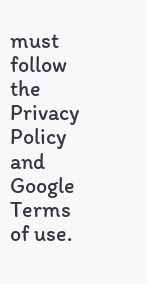must follow the Privacy Policy and Google Terms of use.